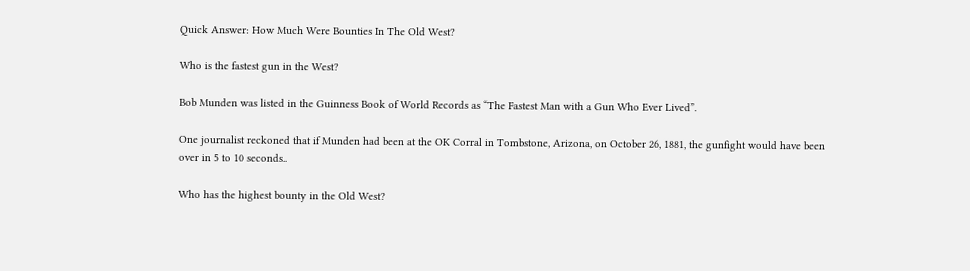Quick Answer: How Much Were Bounties In The Old West?

Who is the fastest gun in the West?

Bob Munden was listed in the Guinness Book of World Records as “The Fastest Man with a Gun Who Ever Lived”.

One journalist reckoned that if Munden had been at the OK Corral in Tombstone, Arizona, on October 26, 1881, the gunfight would have been over in 5 to 10 seconds..

Who has the highest bounty in the Old West?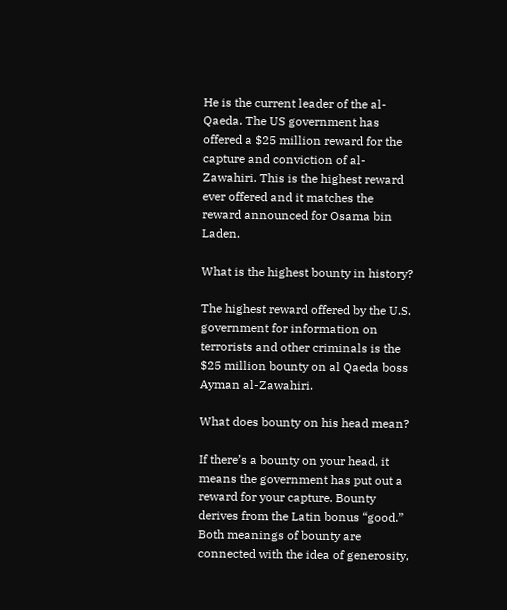He is the current leader of the al-Qaeda. The US government has offered a $25 million reward for the capture and conviction of al-Zawahiri. This is the highest reward ever offered and it matches the reward announced for Osama bin Laden.

What is the highest bounty in history?

The highest reward offered by the U.S. government for information on terrorists and other criminals is the $25 million bounty on al Qaeda boss Ayman al-Zawahiri.

What does bounty on his head mean?

If there’s a bounty on your head, it means the government has put out a reward for your capture. Bounty derives from the Latin bonus “good.” Both meanings of bounty are connected with the idea of generosity,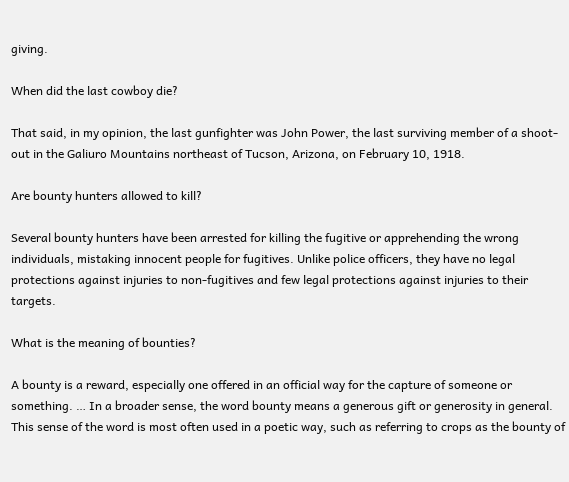giving.

When did the last cowboy die?

That said, in my opinion, the last gunfighter was John Power, the last surviving member of a shoot-out in the Galiuro Mountains northeast of Tucson, Arizona, on February 10, 1918.

Are bounty hunters allowed to kill?

Several bounty hunters have been arrested for killing the fugitive or apprehending the wrong individuals, mistaking innocent people for fugitives. Unlike police officers, they have no legal protections against injuries to non-fugitives and few legal protections against injuries to their targets.

What is the meaning of bounties?

A bounty is a reward, especially one offered in an official way for the capture of someone or something. … In a broader sense, the word bounty means a generous gift or generosity in general. This sense of the word is most often used in a poetic way, such as referring to crops as the bounty of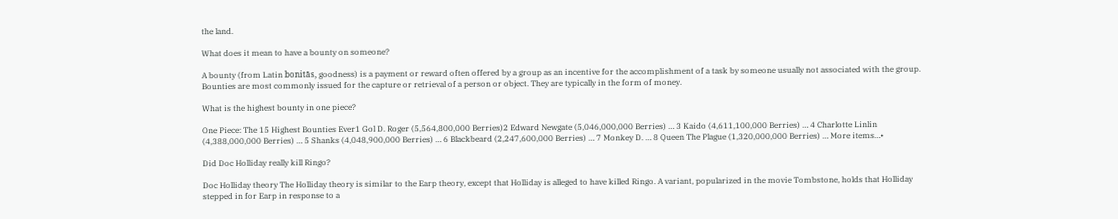the land.

What does it mean to have a bounty on someone?

A bounty (from Latin bonitās, goodness) is a payment or reward often offered by a group as an incentive for the accomplishment of a task by someone usually not associated with the group. Bounties are most commonly issued for the capture or retrieval of a person or object. They are typically in the form of money.

What is the highest bounty in one piece?

One Piece: The 15 Highest Bounties Ever1 Gol D. Roger (5,564,800,000 Berries)2 Edward Newgate (5,046,000,000 Berries) … 3 Kaido (4,611,100,000 Berries) … 4 Charlotte Linlin (4,388,000,000 Berries) … 5 Shanks (4,048,900,000 Berries) … 6 Blackbeard (2,247,600,000 Berries) … 7 Monkey D. … 8 Queen The Plague (1,320,000,000 Berries) … More items…•

Did Doc Holliday really kill Ringo?

Doc Holliday theory The Holliday theory is similar to the Earp theory, except that Holliday is alleged to have killed Ringo. A variant, popularized in the movie Tombstone, holds that Holliday stepped in for Earp in response to a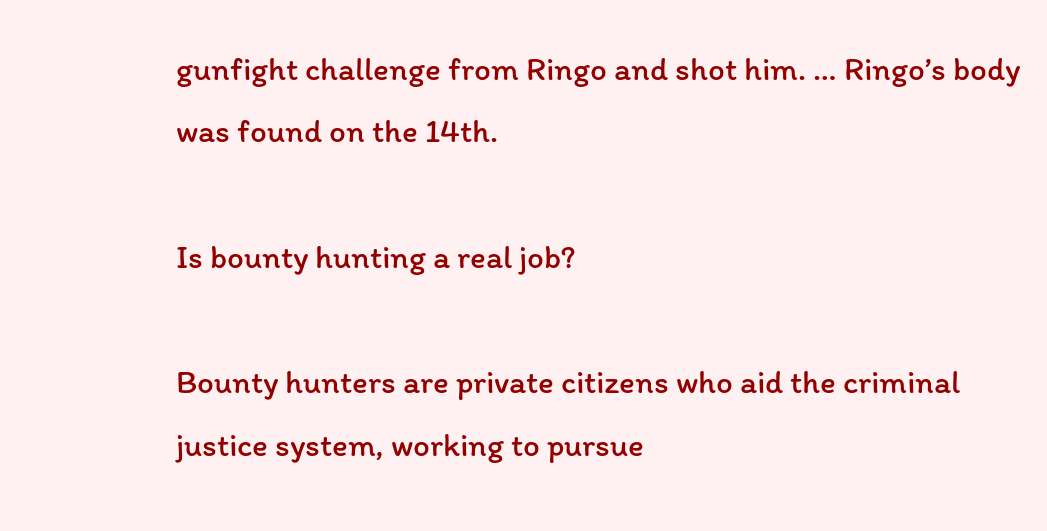gunfight challenge from Ringo and shot him. … Ringo’s body was found on the 14th.

Is bounty hunting a real job?

Bounty hunters are private citizens who aid the criminal justice system, working to pursue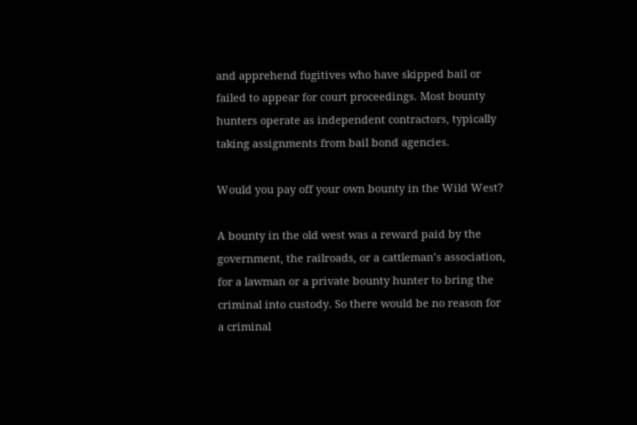and apprehend fugitives who have skipped bail or failed to appear for court proceedings. Most bounty hunters operate as independent contractors, typically taking assignments from bail bond agencies.

Would you pay off your own bounty in the Wild West?

A bounty in the old west was a reward paid by the government, the railroads, or a cattleman’s association, for a lawman or a private bounty hunter to bring the criminal into custody. So there would be no reason for a criminal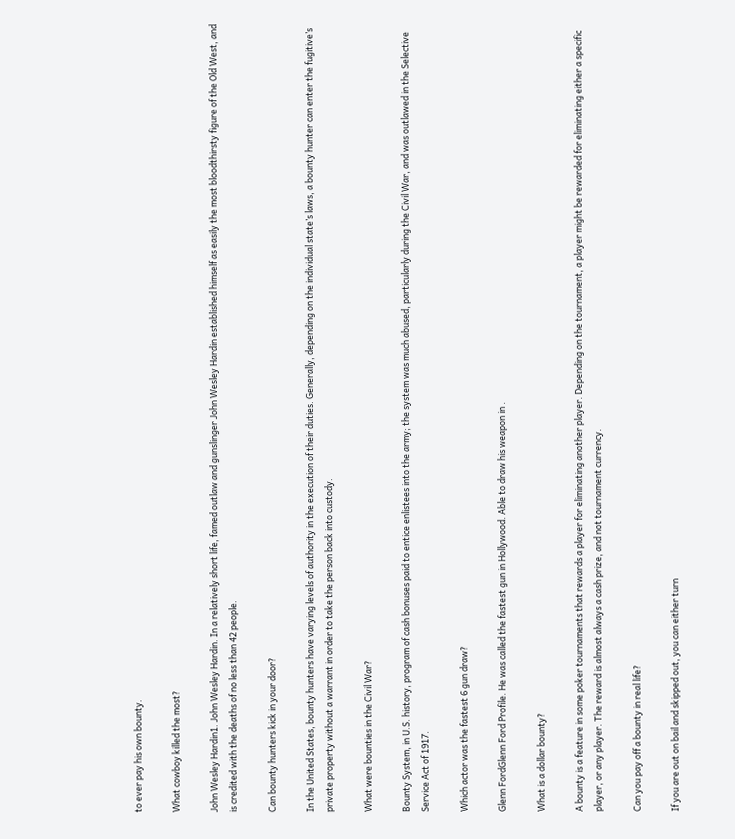to ever pay his own bounty.

What cowboy killed the most?

John Wesley Hardin1. John Wesley Hardin. In a relatively short life, famed outlaw and gunslinger John Wesley Hardin established himself as easily the most bloodthirsty figure of the Old West, and is credited with the deaths of no less than 42 people.

Can bounty hunters kick in your door?

In the United States, bounty hunters have varying levels of authority in the execution of their duties. Generally, depending on the individual state’s laws, a bounty hunter can enter the fugitive’s private property without a warrant in order to take the person back into custody.

What were bounties in the Civil War?

Bounty System, in U.S. history, program of cash bonuses paid to entice enlistees into the army; the system was much abused, particularly during the Civil War, and was outlawed in the Selective Service Act of 1917.

Which actor was the fastest 6 gun draw?

Glenn FordGlenn Ford Profile. He was called the fastest gun in Hollywood. Able to draw his weapon in .

What is a dollar bounty?

A bounty is a feature in some poker tournaments that rewards a player for eliminating another player. Depending on the tournament, a player might be rewarded for eliminating either a specific player, or any player. The reward is almost always a cash prize, and not tournament currency.

Can you pay off a bounty in real life?

If you are out on bail and skipped out, you can either turn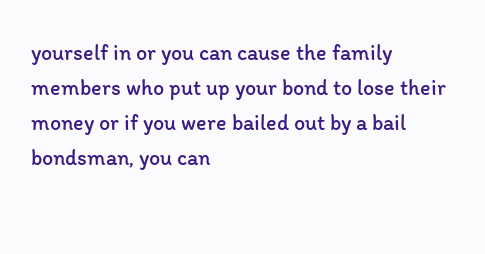yourself in or you can cause the family members who put up your bond to lose their money or if you were bailed out by a bail bondsman, you can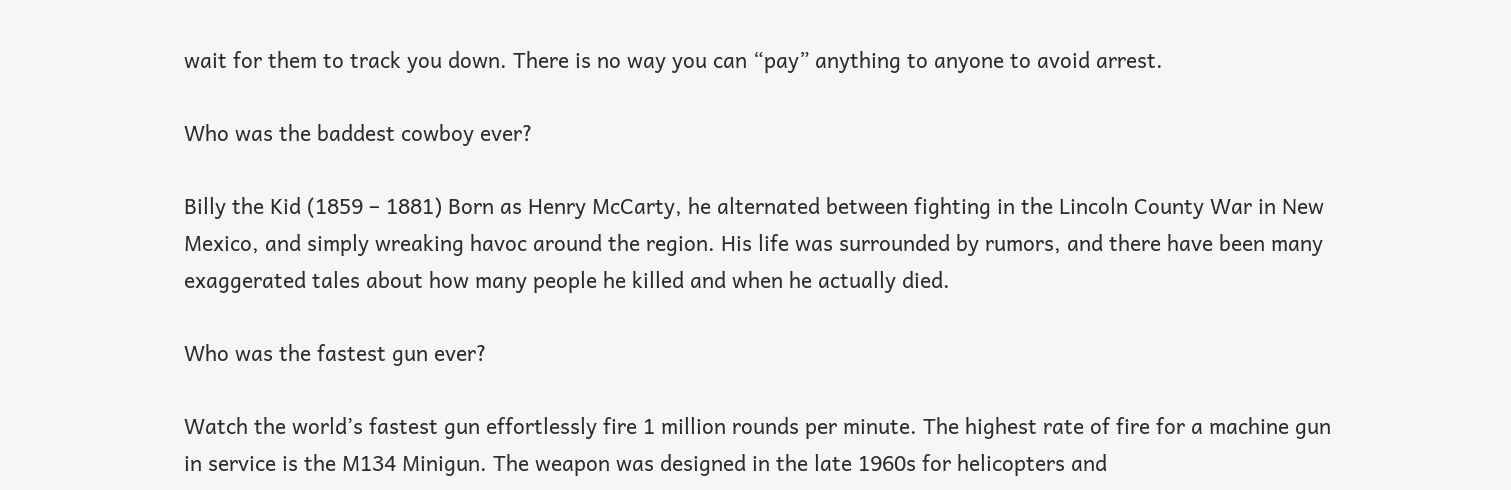wait for them to track you down. There is no way you can “pay” anything to anyone to avoid arrest.

Who was the baddest cowboy ever?

Billy the Kid (1859 – 1881) Born as Henry McCarty, he alternated between fighting in the Lincoln County War in New Mexico, and simply wreaking havoc around the region. His life was surrounded by rumors, and there have been many exaggerated tales about how many people he killed and when he actually died.

Who was the fastest gun ever?

Watch the world’s fastest gun effortlessly fire 1 million rounds per minute. The highest rate of fire for a machine gun in service is the M134 Minigun. The weapon was designed in the late 1960s for helicopters and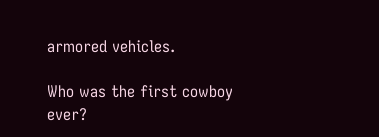armored vehicles.

Who was the first cowboy ever?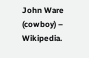John Ware (cowboy) – Wikipedia.